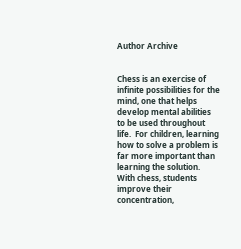Author Archive


Chess is an exercise of infinite possibilities for the mind, one that helps develop mental abilities to be used throughout life.  For children, learning how to solve a problem is far more important than learning the solution.  With chess, students improve their concentration,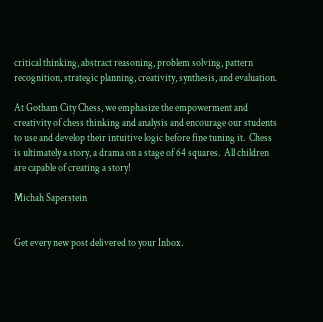critical thinking, abstract reasoning, problem solving, pattern recognition, strategic planning, creativity, synthesis, and evaluation.

At Gotham City Chess, we emphasize the empowerment and creativity of chess thinking and analysis and encourage our students to use and develop their intuitive logic before fine tuning it.  Chess is ultimately a story, a drama on a stage of 64 squares.  All children are capable of creating a story!

Michah Saperstein


Get every new post delivered to your Inbox.